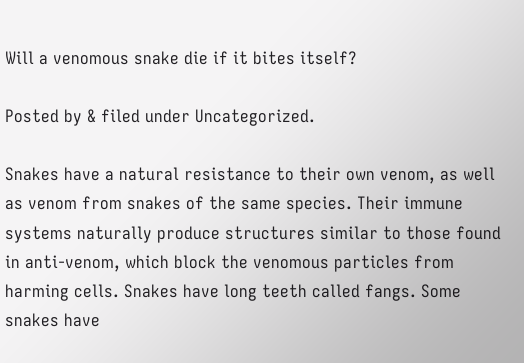Will a venomous snake die if it bites itself?

Posted by & filed under Uncategorized.

Snakes have a natural resistance to their own venom, as well as venom from snakes of the same species. Their immune systems naturally produce structures similar to those found in anti-venom, which block the venomous particles from harming cells. Snakes have long teeth called fangs. Some snakes have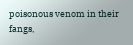poisonous venom in their fangs,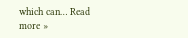which can… Read more »